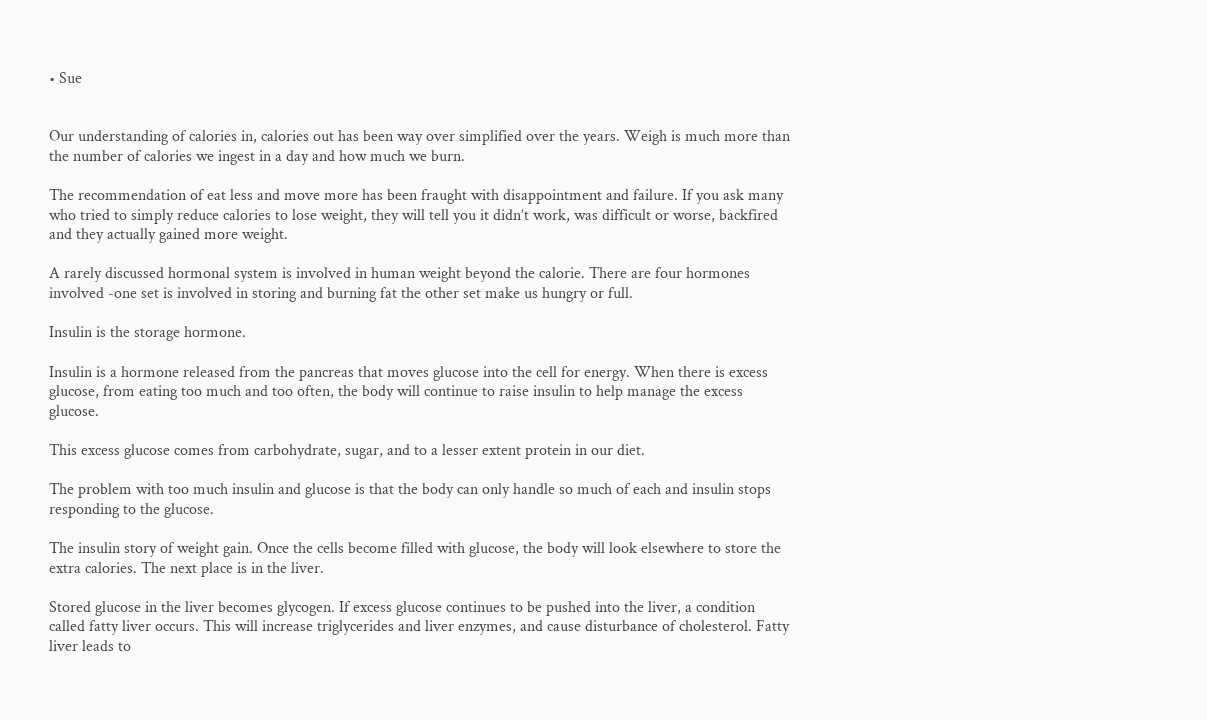• Sue


Our understanding of calories in, calories out has been way over simplified over the years. Weigh is much more than the number of calories we ingest in a day and how much we burn.

The recommendation of eat less and move more has been fraught with disappointment and failure. If you ask many who tried to simply reduce calories to lose weight, they will tell you it didn’t work, was difficult or worse, backfired and they actually gained more weight.

A rarely discussed hormonal system is involved in human weight beyond the calorie. There are four hormones involved -one set is involved in storing and burning fat the other set make us hungry or full.

Insulin is the storage hormone.

Insulin is a hormone released from the pancreas that moves glucose into the cell for energy. When there is excess glucose, from eating too much and too often, the body will continue to raise insulin to help manage the excess glucose.

This excess glucose comes from carbohydrate, sugar, and to a lesser extent protein in our diet.

The problem with too much insulin and glucose is that the body can only handle so much of each and insulin stops responding to the glucose.

The insulin story of weight gain. Once the cells become filled with glucose, the body will look elsewhere to store the extra calories. The next place is in the liver.

Stored glucose in the liver becomes glycogen. If excess glucose continues to be pushed into the liver, a condition called fatty liver occurs. This will increase triglycerides and liver enzymes, and cause disturbance of cholesterol. Fatty liver leads to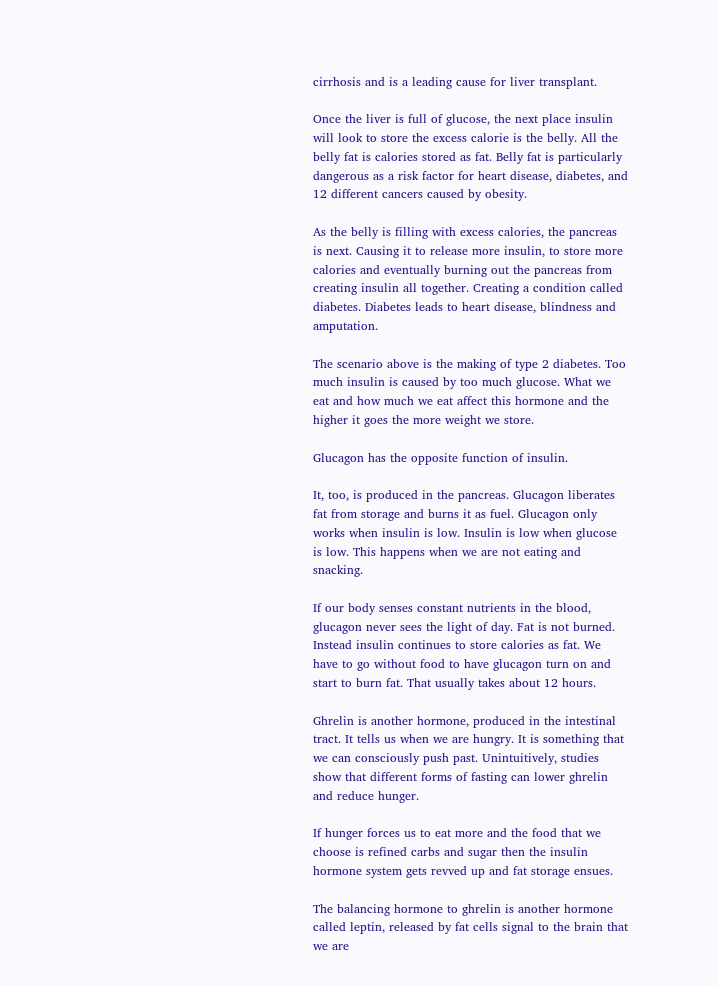cirrhosis and is a leading cause for liver transplant.

Once the liver is full of glucose, the next place insulin will look to store the excess calorie is the belly. All the belly fat is calories stored as fat. Belly fat is particularly dangerous as a risk factor for heart disease, diabetes, and 12 different cancers caused by obesity.

As the belly is filling with excess calories, the pancreas is next. Causing it to release more insulin, to store more calories and eventually burning out the pancreas from creating insulin all together. Creating a condition called diabetes. Diabetes leads to heart disease, blindness and amputation.

The scenario above is the making of type 2 diabetes. Too much insulin is caused by too much glucose. What we eat and how much we eat affect this hormone and the higher it goes the more weight we store.

Glucagon has the opposite function of insulin.

It, too, is produced in the pancreas. Glucagon liberates fat from storage and burns it as fuel. Glucagon only works when insulin is low. Insulin is low when glucose is low. This happens when we are not eating and snacking.

If our body senses constant nutrients in the blood, glucagon never sees the light of day. Fat is not burned. Instead insulin continues to store calories as fat. We have to go without food to have glucagon turn on and start to burn fat. That usually takes about 12 hours.

Ghrelin is another hormone, produced in the intestinal tract. It tells us when we are hungry. It is something that we can consciously push past. Unintuitively, studies show that different forms of fasting can lower ghrelin and reduce hunger.

If hunger forces us to eat more and the food that we choose is refined carbs and sugar then the insulin hormone system gets revved up and fat storage ensues.

The balancing hormone to ghrelin is another hormone called leptin, released by fat cells signal to the brain that we are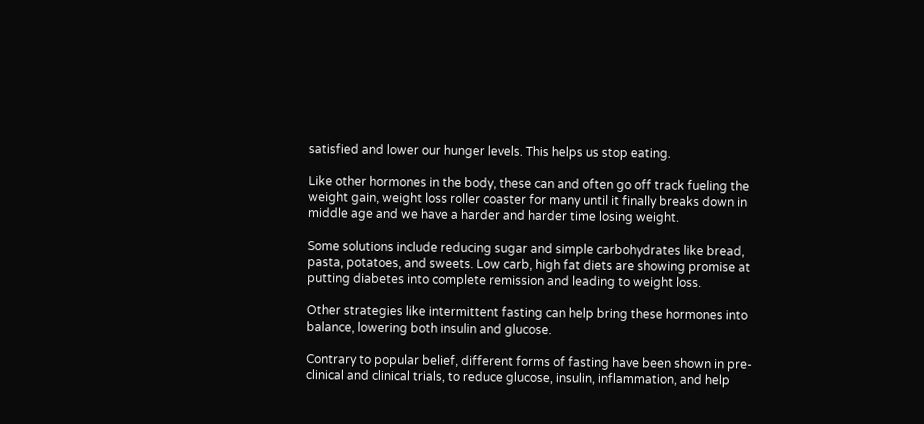satisfied and lower our hunger levels. This helps us stop eating.

Like other hormones in the body, these can and often go off track fueling the weight gain, weight loss roller coaster for many until it finally breaks down in middle age and we have a harder and harder time losing weight.

Some solutions include reducing sugar and simple carbohydrates like bread, pasta, potatoes, and sweets. Low carb, high fat diets are showing promise at putting diabetes into complete remission and leading to weight loss.

Other strategies like intermittent fasting can help bring these hormones into balance, lowering both insulin and glucose.

Contrary to popular belief, different forms of fasting have been shown in pre-clinical and clinical trials, to reduce glucose, insulin, inflammation, and help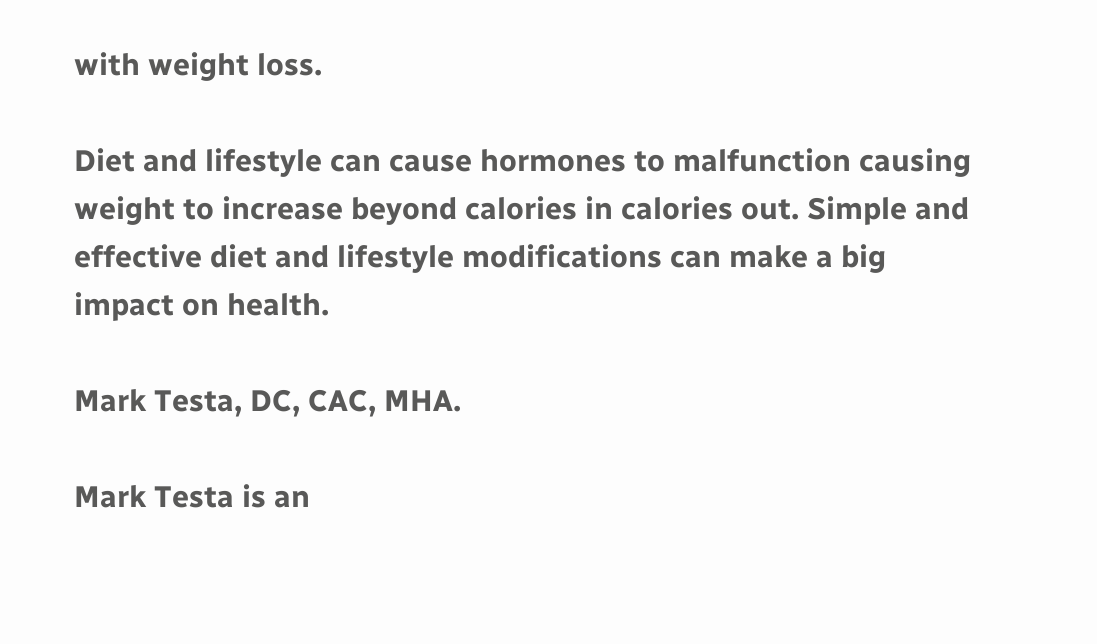with weight loss.

Diet and lifestyle can cause hormones to malfunction causing weight to increase beyond calories in calories out. Simple and effective diet and lifestyle modifications can make a big impact on health.

Mark Testa, DC, CAC, MHA.

Mark Testa is an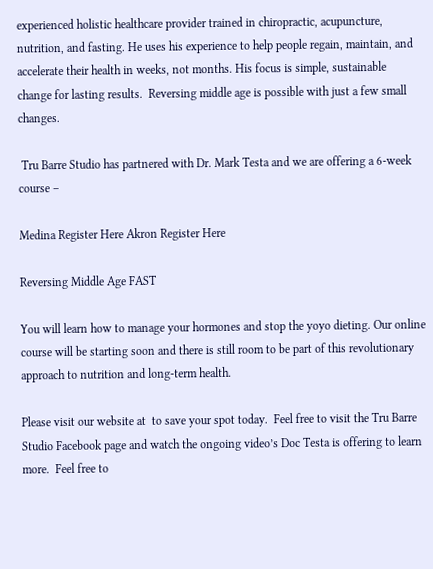experienced holistic healthcare provider trained in chiropractic, acupuncture, nutrition, and fasting. He uses his experience to help people regain, maintain, and accelerate their health in weeks, not months. His focus is simple, sustainable change for lasting results.  Reversing middle age is possible with just a few small changes.

 Tru Barre Studio has partnered with Dr. Mark Testa and we are offering a 6-week course –

Medina Register Here Akron Register Here

Reversing Middle Age FAST

You will learn how to manage your hormones and stop the yoyo dieting. Our online course will be starting soon and there is still room to be part of this revolutionary approach to nutrition and long-term health.

Please visit our website at  to save your spot today.  Feel free to visit the Tru Barre Studio Facebook page and watch the ongoing video’s Doc Testa is offering to learn more.  Feel free to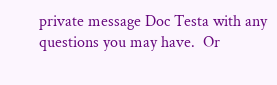private message Doc Testa with any questions you may have.  Or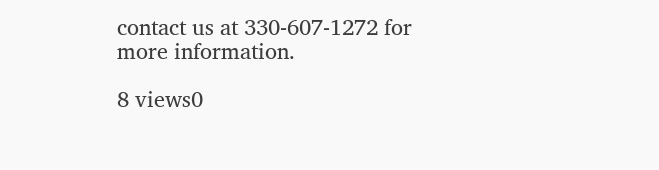contact us at 330-607-1272 for more information.

8 views0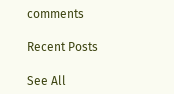comments

Recent Posts

See All